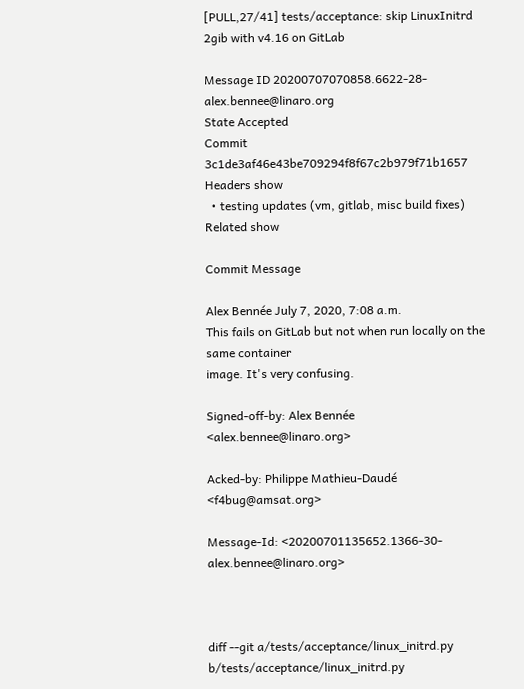[PULL,27/41] tests/acceptance: skip LinuxInitrd 2gib with v4.16 on GitLab

Message ID 20200707070858.6622-28-alex.bennee@linaro.org
State Accepted
Commit 3c1de3af46e43be709294f8f67c2b979f71b1657
Headers show
  • testing updates (vm, gitlab, misc build fixes)
Related show

Commit Message

Alex Bennée July 7, 2020, 7:08 a.m.
This fails on GitLab but not when run locally on the same container
image. It's very confusing.

Signed-off-by: Alex Bennée <alex.bennee@linaro.org>

Acked-by: Philippe Mathieu-Daudé <f4bug@amsat.org>

Message-Id: <20200701135652.1366-30-alex.bennee@linaro.org>



diff --git a/tests/acceptance/linux_initrd.py b/tests/acceptance/linux_initrd.py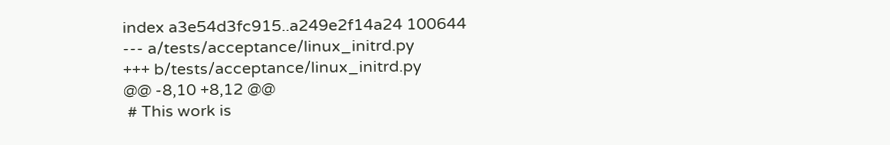index a3e54d3fc915..a249e2f14a24 100644
--- a/tests/acceptance/linux_initrd.py
+++ b/tests/acceptance/linux_initrd.py
@@ -8,10 +8,12 @@
 # This work is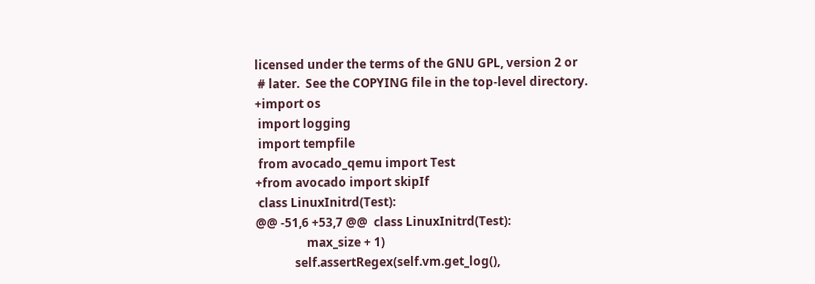licensed under the terms of the GNU GPL, version 2 or
 # later.  See the COPYING file in the top-level directory.
+import os
 import logging
 import tempfile
 from avocado_qemu import Test
+from avocado import skipIf
 class LinuxInitrd(Test):
@@ -51,6 +53,7 @@  class LinuxInitrd(Test):
                 max_size + 1)
             self.assertRegex(self.vm.get_log(),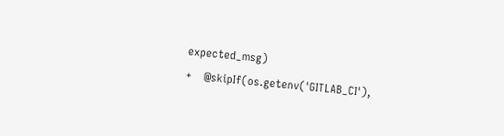expected_msg)
+    @skipIf(os.getenv('GITLAB_CI'),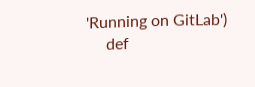'Running on GitLab')
     def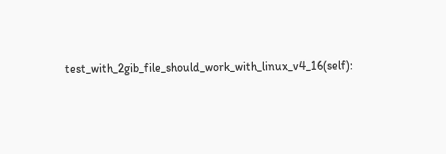test_with_2gib_file_should_work_with_linux_v4_16(self):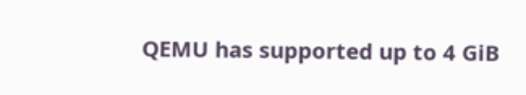QEMU has supported up to 4 GiB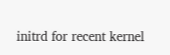initrd for recent kernel